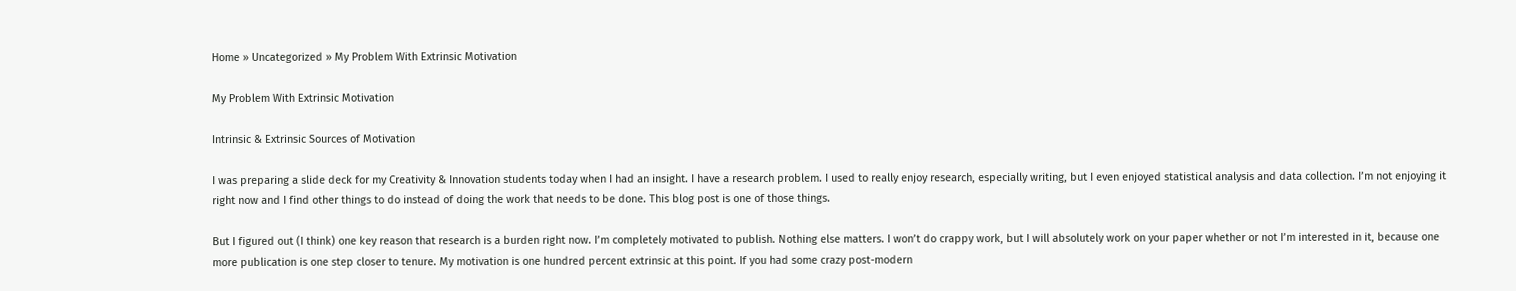Home » Uncategorized » My Problem With Extrinsic Motivation

My Problem With Extrinsic Motivation

Intrinsic & Extrinsic Sources of Motivation

I was preparing a slide deck for my Creativity & Innovation students today when I had an insight. I have a research problem. I used to really enjoy research, especially writing, but I even enjoyed statistical analysis and data collection. I’m not enjoying it right now and I find other things to do instead of doing the work that needs to be done. This blog post is one of those things.

But I figured out (I think) one key reason that research is a burden right now. I’m completely motivated to publish. Nothing else matters. I won’t do crappy work, but I will absolutely work on your paper whether or not I’m interested in it, because one more publication is one step closer to tenure. My motivation is one hundred percent extrinsic at this point. If you had some crazy post-modern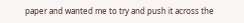paper and wanted me to try and push it across the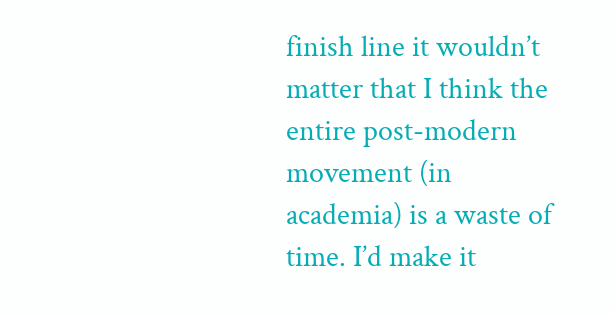finish line it wouldn’t matter that I think the entire post-modern movement (in academia) is a waste of time. I’d make it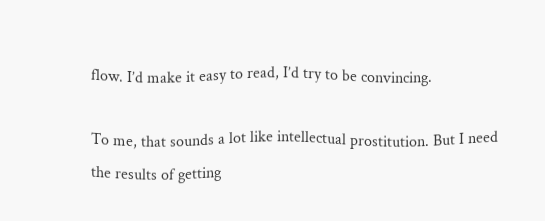flow. I’d make it easy to read, I’d try to be convincing.

To me, that sounds a lot like intellectual prostitution. But I need the results of getting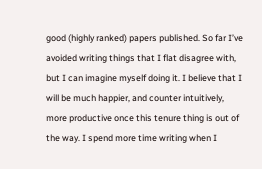good (highly ranked) papers published. So far I’ve avoided writing things that I flat disagree with, but I can imagine myself doing it. I believe that I will be much happier, and counter intuitively, more productive once this tenure thing is out of the way. I spend more time writing when I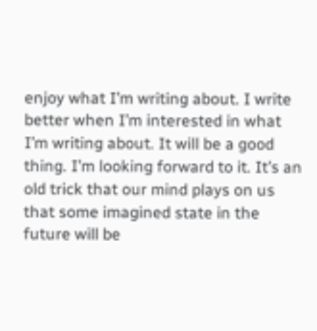enjoy what I’m writing about. I write better when I’m interested in what I’m writing about. It will be a good thing. I’m looking forward to it. It’s an old trick that our mind plays on us that some imagined state in the future will be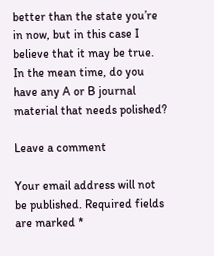better than the state you’re in now, but in this case I believe that it may be true. In the mean time, do you have any A or B journal material that needs polished?

Leave a comment

Your email address will not be published. Required fields are marked *